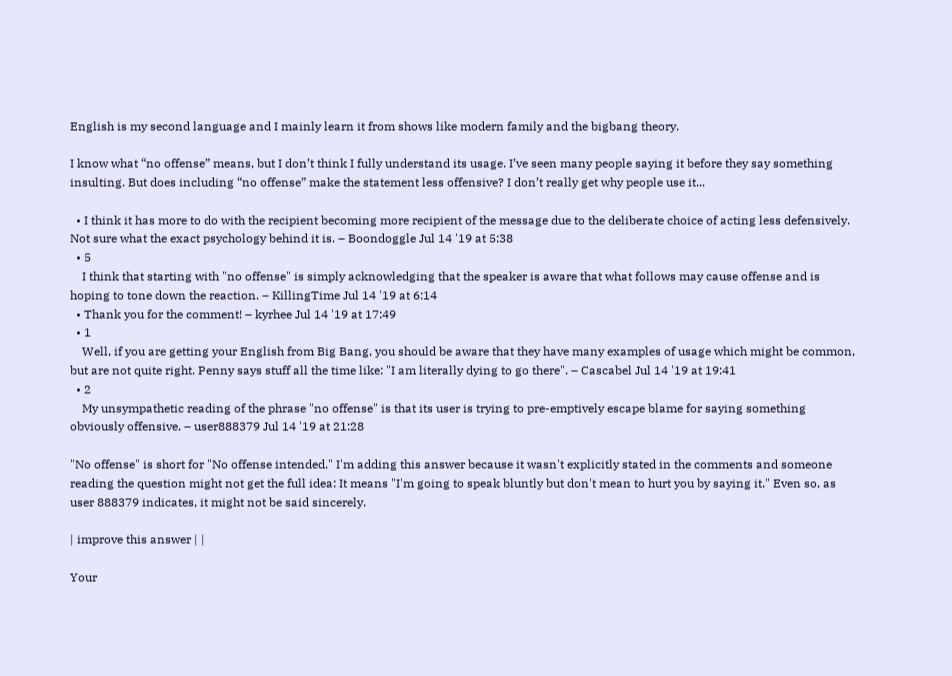English is my second language and I mainly learn it from shows like modern family and the bigbang theory.

I know what “no offense” means, but I don’t think I fully understand its usage. I’ve seen many people saying it before they say something insulting. But does including “no offense” make the statement less offensive? I don’t really get why people use it...

  • I think it has more to do with the recipient becoming more recipient of the message due to the deliberate choice of acting less defensively. Not sure what the exact psychology behind it is. – Boondoggle Jul 14 '19 at 5:38
  • 5
    I think that starting with "no offense" is simply acknowledging that the speaker is aware that what follows may cause offense and is hoping to tone down the reaction. – KillingTime Jul 14 '19 at 6:14
  • Thank you for the comment! – kyrhee Jul 14 '19 at 17:49
  • 1
    Well, if you are getting your English from Big Bang, you should be aware that they have many examples of usage which might be common, but are not quite right. Penny says stuff all the time like: "I am literally dying to go there". – Cascabel Jul 14 '19 at 19:41
  • 2
    My unsympathetic reading of the phrase "no offense" is that its user is trying to pre-emptively escape blame for saying something obviously offensive. – user888379 Jul 14 '19 at 21:28

"No offense" is short for "No offense intended." I'm adding this answer because it wasn't explicitly stated in the comments and someone reading the question might not get the full idea: It means "I'm going to speak bluntly but don't mean to hurt you by saying it." Even so, as user 888379 indicates, it might not be said sincerely.

| improve this answer | |

Your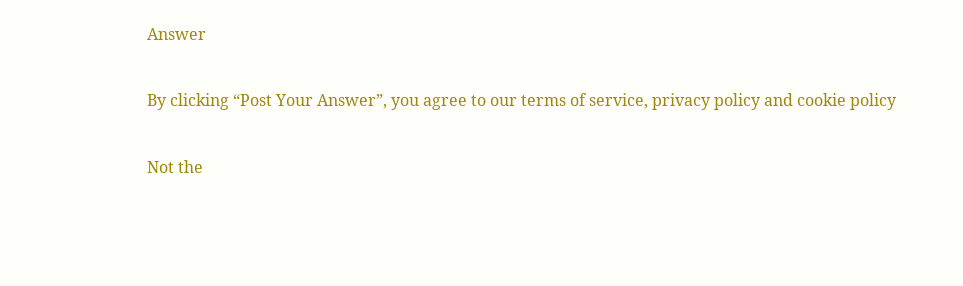Answer

By clicking “Post Your Answer”, you agree to our terms of service, privacy policy and cookie policy

Not the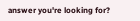answer you're looking for?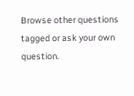Browse other questions tagged or ask your own question.